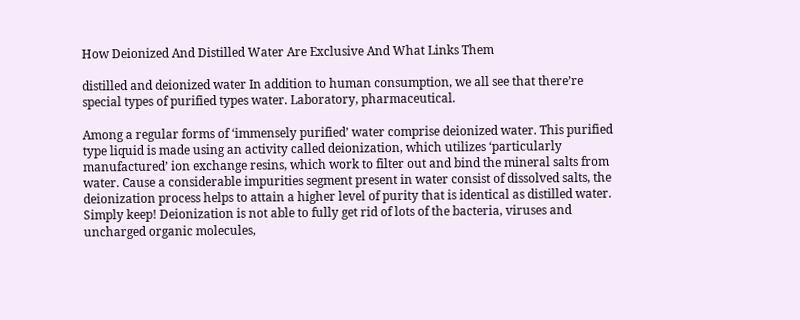How Deionized And Distilled Water Are Exclusive And What Links Them

distilled and deionized water In addition to human consumption, we all see that there’re special types of purified types water. Laboratory, pharmaceutical.

Among a regular forms of ‘immensely purified’ water comprise deionized water. This purified type liquid is made using an activity called deionization, which utilizes ‘particularly manufactured’ ion exchange resins, which work to filter out and bind the mineral salts from water. Cause a considerable impurities segment present in water consist of dissolved salts, the deionization process helps to attain a higher level of purity that is identical as distilled water. Simply keep! Deionization is not able to fully get rid of lots of the bacteria, viruses and uncharged organic molecules,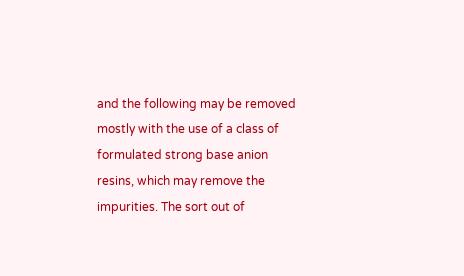and the following may be removed mostly with the use of a class of formulated strong base anion resins, which may remove the impurities. The sort out of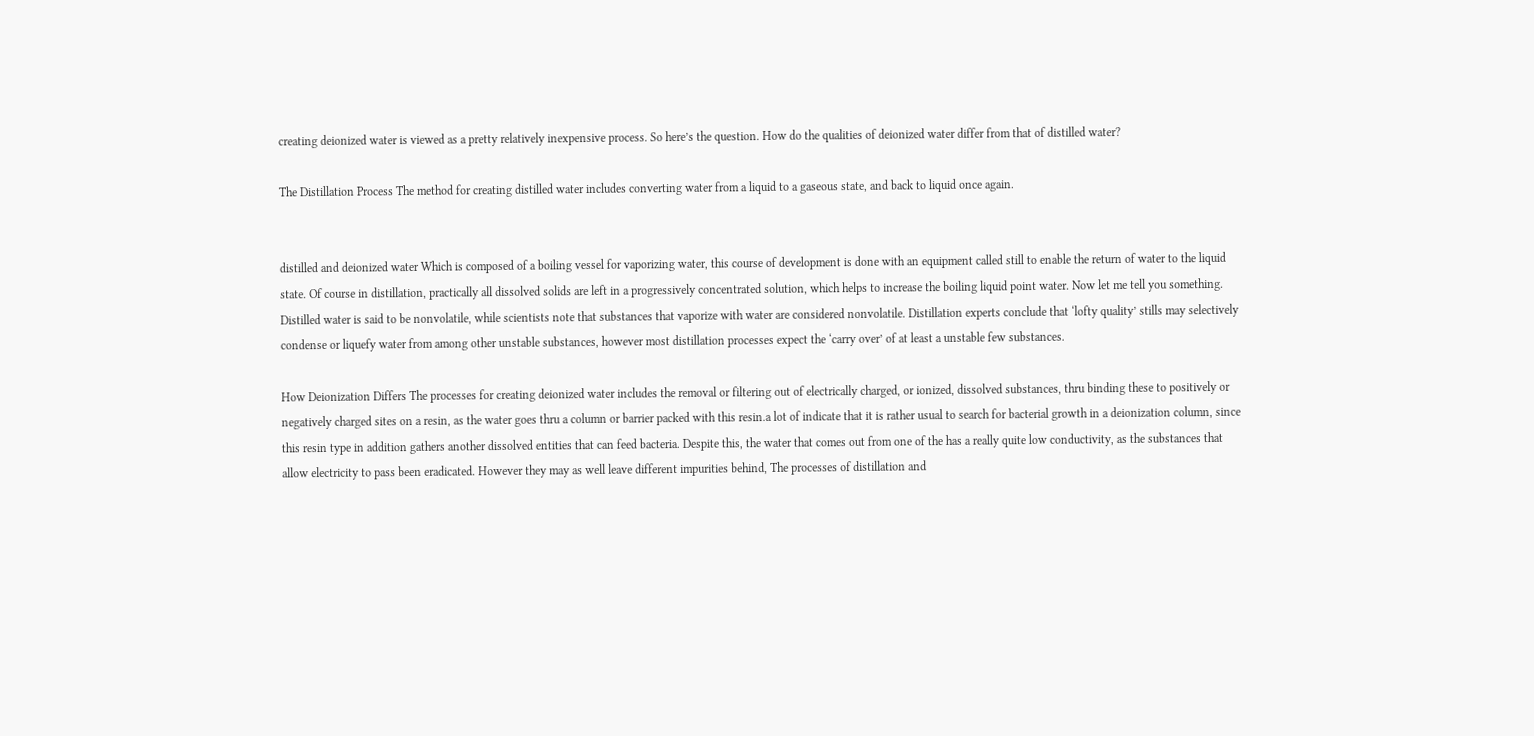creating deionized water is viewed as a pretty relatively inexpensive process. So here’s the question. How do the qualities of deionized water differ from that of distilled water?

The Distillation Process The method for creating distilled water includes converting water from a liquid to a gaseous state, and back to liquid once again.


distilled and deionized water Which is composed of a boiling vessel for vaporizing water, this course of development is done with an equipment called still to enable the return of water to the liquid state. Of course in distillation, practically all dissolved solids are left in a progressively concentrated solution, which helps to increase the boiling liquid point water. Now let me tell you something. Distilled water is said to be nonvolatile, while scientists note that substances that vaporize with water are considered nonvolatile. Distillation experts conclude that ‘lofty quality’ stills may selectively condense or liquefy water from among other unstable substances, however most distillation processes expect the ‘carry over’ of at least a unstable few substances.

How Deionization Differs The processes for creating deionized water includes the removal or filtering out of electrically charged, or ionized, dissolved substances, thru binding these to positively or negatively charged sites on a resin, as the water goes thru a column or barrier packed with this resin.a lot of indicate that it is rather usual to search for bacterial growth in a deionization column, since this resin type in addition gathers another dissolved entities that can feed bacteria. Despite this, the water that comes out from one of the has a really quite low conductivity, as the substances that allow electricity to pass been eradicated. However they may as well leave different impurities behind, The processes of distillation and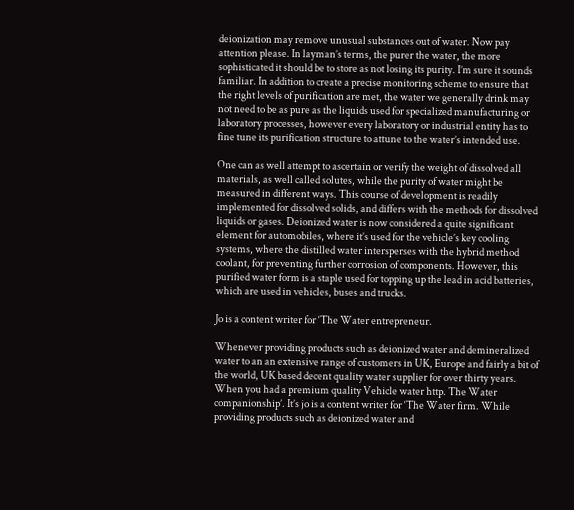deionization may remove unusual substances out of water. Now pay attention please. In layman’s terms, the purer the water, the more sophisticated it should be to store as not losing its purity. I’m sure it sounds familiar. In addition to create a precise monitoring scheme to ensure that the right levels of purification are met, the water we generally drink may not need to be as pure as the liquids used for specialized manufacturing or laboratory processes, however every laboratory or industrial entity has to fine tune its purification structure to attune to the water’s intended use.

One can as well attempt to ascertain or verify the weight of dissolved all materials, as well called solutes, while the purity of water might be measured in different ways. This course of development is readily implemented for dissolved solids, and differs with the methods for dissolved liquids or gases. Deionized water is now considered a quite significant element for automobiles, where it’s used for the vehicle’s key cooling systems, where the distilled water intersperses with the hybrid method coolant, for preventing further corrosion of components. However, this purified water form is a staple used for topping up the lead in acid batteries, which are used in vehicles, buses and trucks.

Jo is a content writer for ‘The Water entrepreneur.

Whenever providing products such as deionized water and demineralized water to an an extensive range of customers in UK, Europe and fairly a bit of the world, UK based decent quality water supplier for over thirty years. When you had a premium quality Vehicle water http. The Water companionship’. It’s jo is a content writer for ‘The Water firm. While providing products such as deionized water and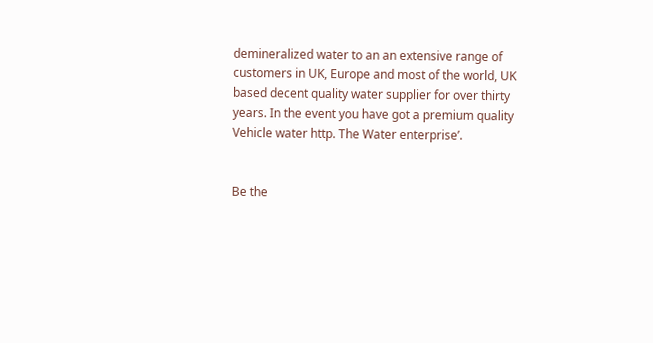demineralized water to an an extensive range of customers in UK, Europe and most of the world, UK based decent quality water supplier for over thirty years. In the event you have got a premium quality Vehicle water http. The Water enterprise’.


Be the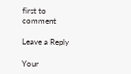first to comment

Leave a Reply

Your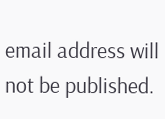email address will not be published.